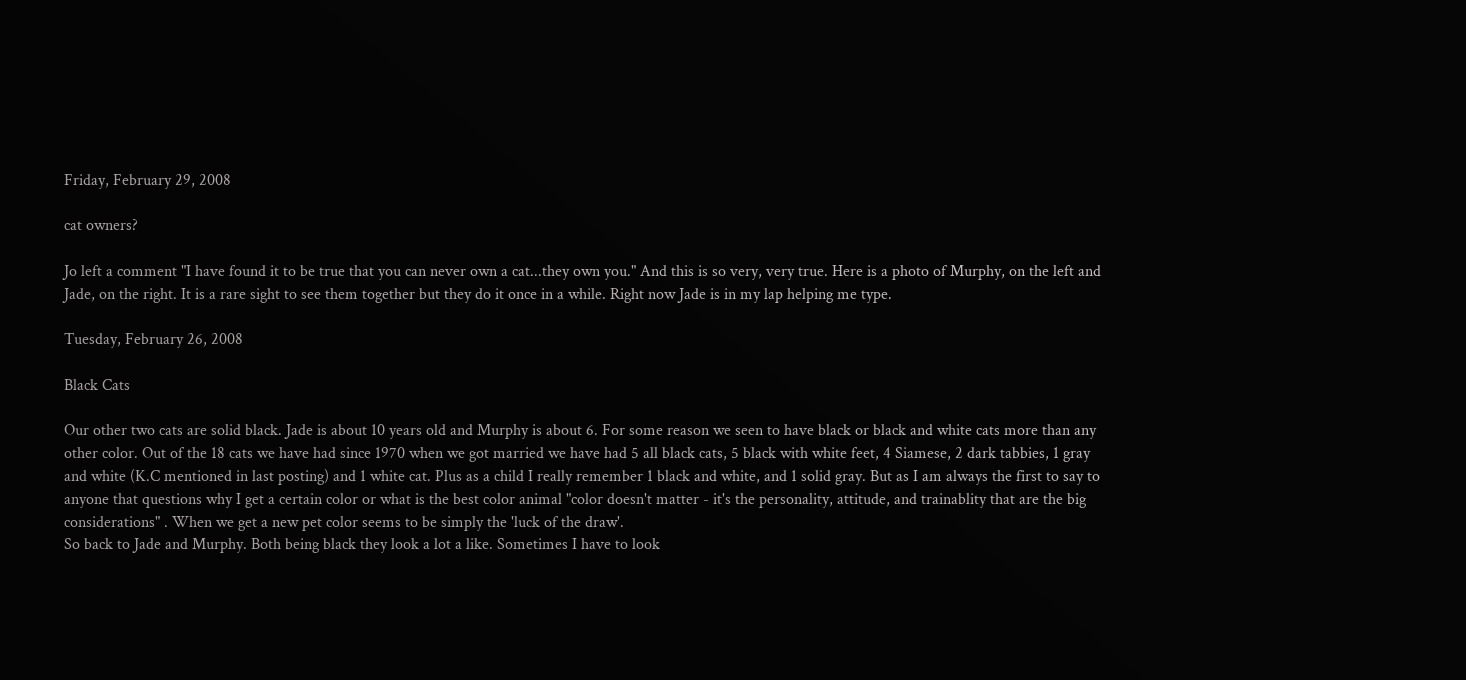Friday, February 29, 2008

cat owners?

Jo left a comment "I have found it to be true that you can never own a cat...they own you." And this is so very, very true. Here is a photo of Murphy, on the left and Jade, on the right. It is a rare sight to see them together but they do it once in a while. Right now Jade is in my lap helping me type.

Tuesday, February 26, 2008

Black Cats

Our other two cats are solid black. Jade is about 10 years old and Murphy is about 6. For some reason we seen to have black or black and white cats more than any other color. Out of the 18 cats we have had since 1970 when we got married we have had 5 all black cats, 5 black with white feet, 4 Siamese, 2 dark tabbies, 1 gray and white (K.C mentioned in last posting) and 1 white cat. Plus as a child I really remember 1 black and white, and 1 solid gray. But as I am always the first to say to anyone that questions why I get a certain color or what is the best color animal "color doesn't matter - it's the personality, attitude, and trainablity that are the big considerations" . When we get a new pet color seems to be simply the 'luck of the draw'.
So back to Jade and Murphy. Both being black they look a lot a like. Sometimes I have to look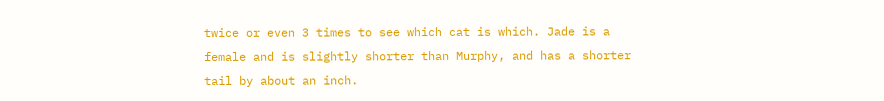twice or even 3 times to see which cat is which. Jade is a female and is slightly shorter than Murphy, and has a shorter tail by about an inch.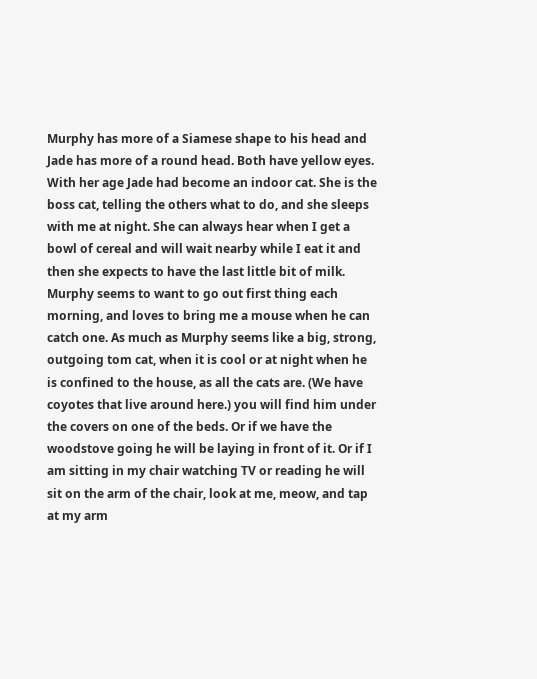Murphy has more of a Siamese shape to his head and Jade has more of a round head. Both have yellow eyes.
With her age Jade had become an indoor cat. She is the boss cat, telling the others what to do, and she sleeps with me at night. She can always hear when I get a bowl of cereal and will wait nearby while I eat it and then she expects to have the last little bit of milk.
Murphy seems to want to go out first thing each morning, and loves to bring me a mouse when he can catch one. As much as Murphy seems like a big, strong, outgoing tom cat, when it is cool or at night when he is confined to the house, as all the cats are. (We have coyotes that live around here.) you will find him under the covers on one of the beds. Or if we have the woodstove going he will be laying in front of it. Or if I am sitting in my chair watching TV or reading he will sit on the arm of the chair, look at me, meow, and tap at my arm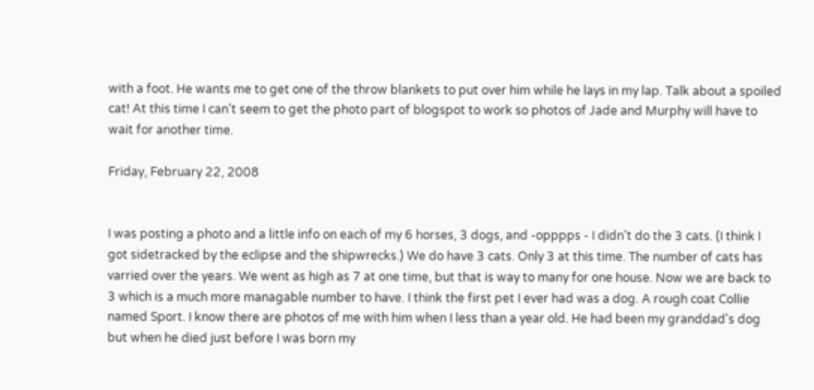with a foot. He wants me to get one of the throw blankets to put over him while he lays in my lap. Talk about a spoiled cat! At this time I can't seem to get the photo part of blogspot to work so photos of Jade and Murphy will have to wait for another time.

Friday, February 22, 2008


I was posting a photo and a little info on each of my 6 horses, 3 dogs, and -opppps - I didn't do the 3 cats. (I think I got sidetracked by the eclipse and the shipwrecks.) We do have 3 cats. Only 3 at this time. The number of cats has varried over the years. We went as high as 7 at one time, but that is way to many for one house. Now we are back to 3 which is a much more managable number to have. I think the first pet I ever had was a dog. A rough coat Collie named Sport. I know there are photos of me with him when I less than a year old. He had been my granddad's dog but when he died just before I was born my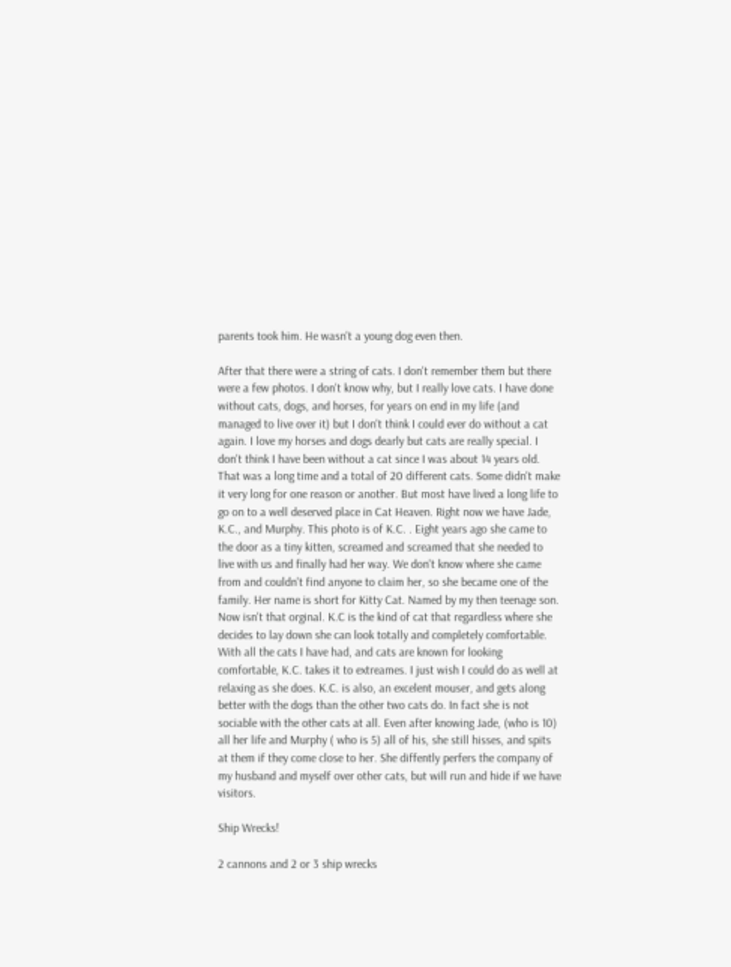parents took him. He wasn't a young dog even then.

After that there were a string of cats. I don't remember them but there were a few photos. I don't know why, but I really love cats. I have done without cats, dogs, and horses, for years on end in my life (and managed to live over it) but I don't think I could ever do without a cat again. I love my horses and dogs dearly but cats are really special. I don't think I have been without a cat since I was about 14 years old. That was a long time and a total of 20 different cats. Some didn't make it very long for one reason or another. But most have lived a long life to go on to a well deserved place in Cat Heaven. Right now we have Jade, K.C., and Murphy. This photo is of K.C. . Eight years ago she came to the door as a tiny kitten, screamed and screamed that she needed to live with us and finally had her way. We don't know where she came from and couldn't find anyone to claim her, so she became one of the family. Her name is short for Kitty Cat. Named by my then teenage son. Now isn't that orginal. K.C is the kind of cat that regardless where she decides to lay down she can look totally and completely comfortable. With all the cats I have had, and cats are known for looking comfortable, K.C. takes it to extreames. I just wish I could do as well at relaxing as she does. K.C. is also, an excelent mouser, and gets along better with the dogs than the other two cats do. In fact she is not sociable with the other cats at all. Even after knowing Jade, (who is 10) all her life and Murphy ( who is 5) all of his, she still hisses, and spits at them if they come close to her. She diffently perfers the company of my husband and myself over other cats, but will run and hide if we have visitors.

Ship Wrecks!

2 cannons and 2 or 3 ship wrecks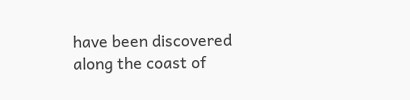have been discovered along the coast of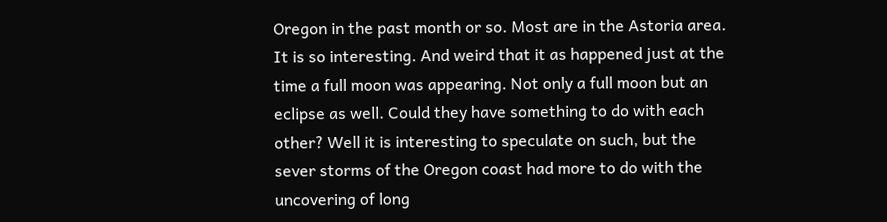Oregon in the past month or so. Most are in the Astoria area. It is so interesting. And weird that it as happened just at the time a full moon was appearing. Not only a full moon but an eclipse as well. Could they have something to do with each other? Well it is interesting to speculate on such, but the sever storms of the Oregon coast had more to do with the uncovering of long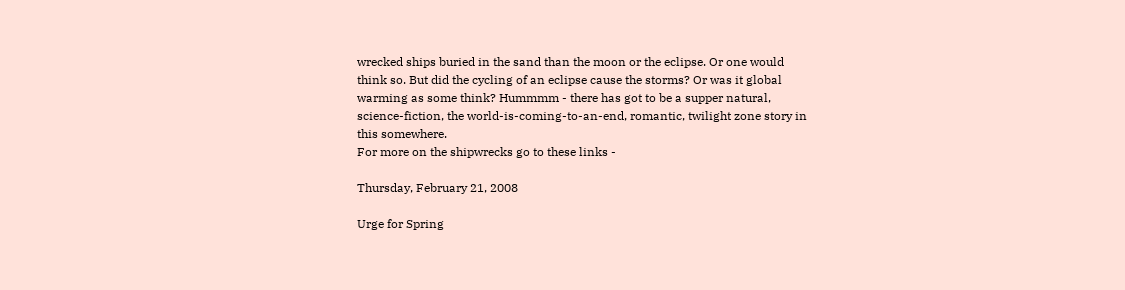wrecked ships buried in the sand than the moon or the eclipse. Or one would think so. But did the cycling of an eclipse cause the storms? Or was it global warming as some think? Hummmm - there has got to be a supper natural, science-fiction, the world-is-coming-to-an-end, romantic, twilight zone story in this somewhere.
For more on the shipwrecks go to these links -

Thursday, February 21, 2008

Urge for Spring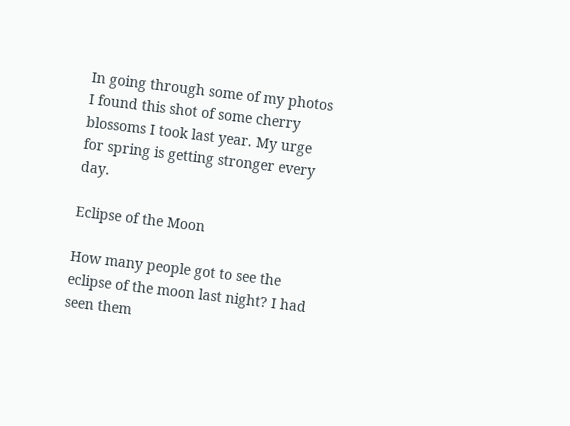In going through some of my photos I found this shot of some cherry blossoms I took last year. My urge for spring is getting stronger every day.

Eclipse of the Moon

How many people got to see the eclipse of the moon last night? I had seen them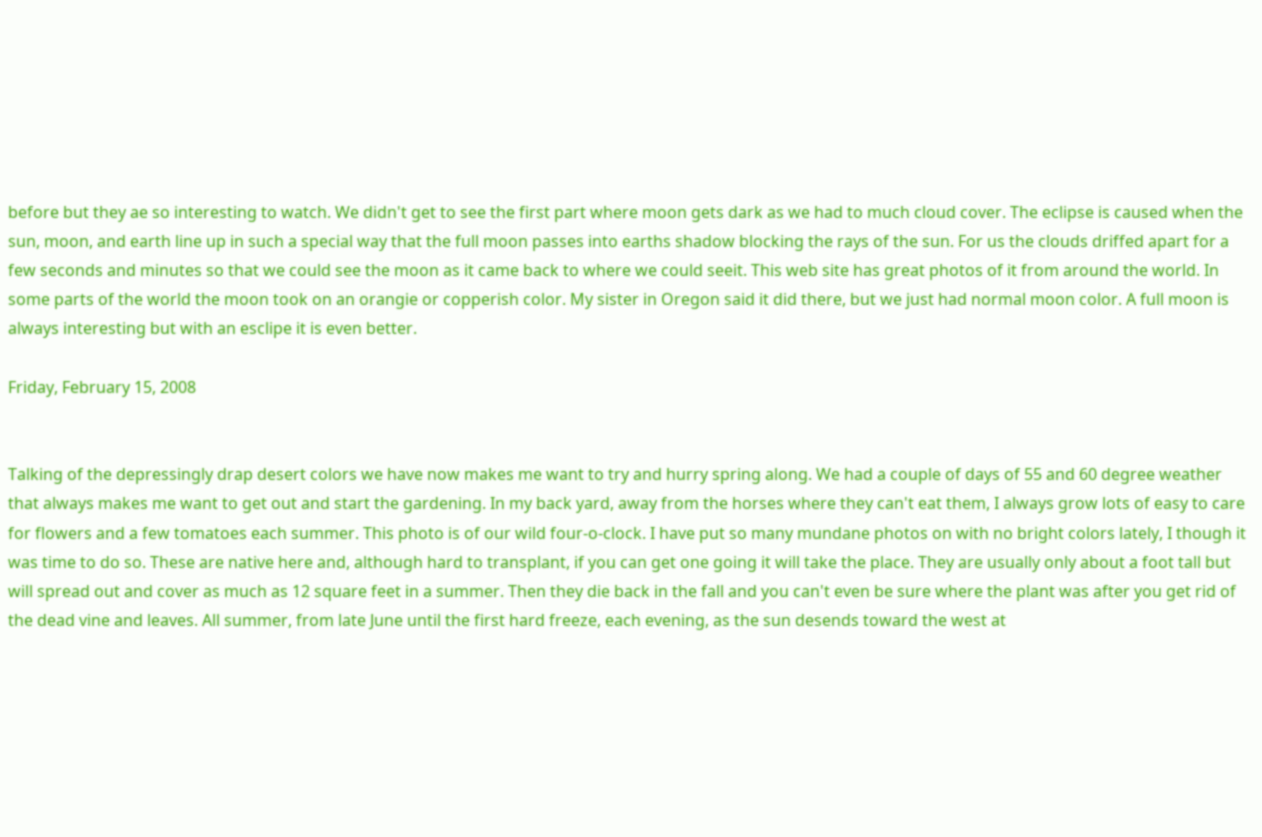before but they ae so interesting to watch. We didn't get to see the first part where moon gets dark as we had to much cloud cover. The eclipse is caused when the sun, moon, and earth line up in such a special way that the full moon passes into earths shadow blocking the rays of the sun. For us the clouds driffed apart for a few seconds and minutes so that we could see the moon as it came back to where we could seeit. This web site has great photos of it from around the world. In some parts of the world the moon took on an orangie or copperish color. My sister in Oregon said it did there, but we just had normal moon color. A full moon is always interesting but with an esclipe it is even better.

Friday, February 15, 2008


Talking of the depressingly drap desert colors we have now makes me want to try and hurry spring along. We had a couple of days of 55 and 60 degree weather that always makes me want to get out and start the gardening. In my back yard, away from the horses where they can't eat them, I always grow lots of easy to care for flowers and a few tomatoes each summer. This photo is of our wild four-o-clock. I have put so many mundane photos on with no bright colors lately, I though it was time to do so. These are native here and, although hard to transplant, if you can get one going it will take the place. They are usually only about a foot tall but will spread out and cover as much as 12 square feet in a summer. Then they die back in the fall and you can't even be sure where the plant was after you get rid of the dead vine and leaves. All summer, from late June until the first hard freeze, each evening, as the sun desends toward the west at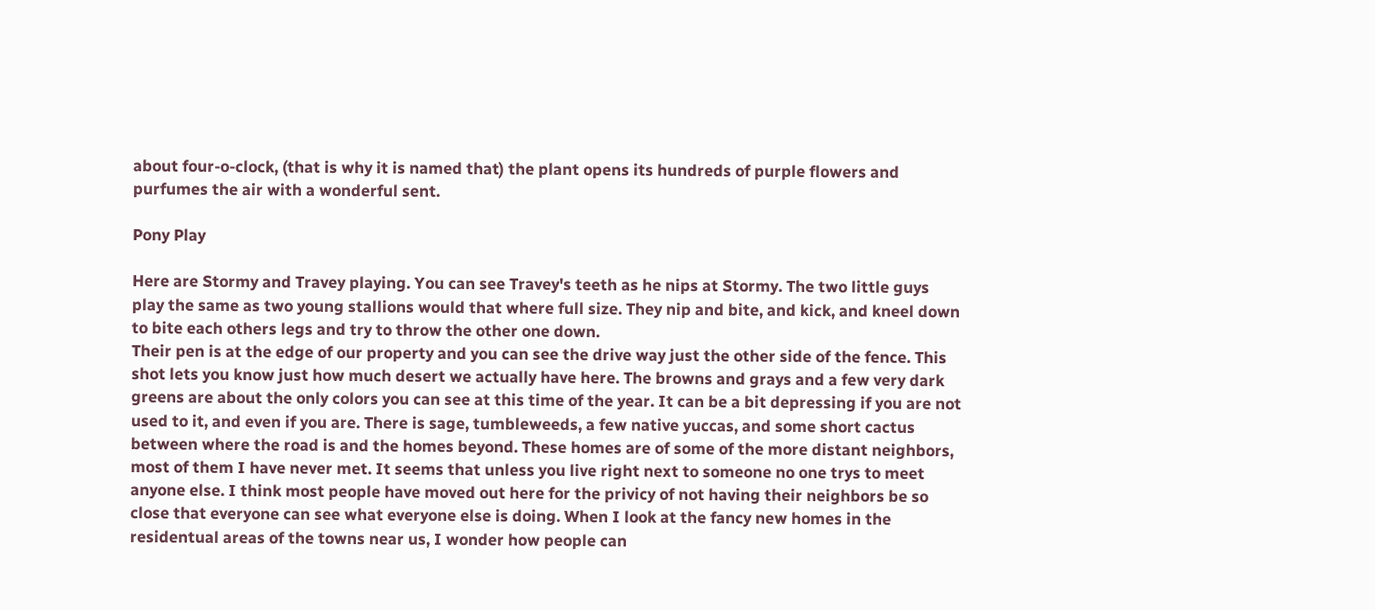about four-o-clock, (that is why it is named that) the plant opens its hundreds of purple flowers and purfumes the air with a wonderful sent.

Pony Play

Here are Stormy and Travey playing. You can see Travey's teeth as he nips at Stormy. The two little guys play the same as two young stallions would that where full size. They nip and bite, and kick, and kneel down to bite each others legs and try to throw the other one down.
Their pen is at the edge of our property and you can see the drive way just the other side of the fence. This shot lets you know just how much desert we actually have here. The browns and grays and a few very dark greens are about the only colors you can see at this time of the year. It can be a bit depressing if you are not used to it, and even if you are. There is sage, tumbleweeds, a few native yuccas, and some short cactus between where the road is and the homes beyond. These homes are of some of the more distant neighbors, most of them I have never met. It seems that unless you live right next to someone no one trys to meet anyone else. I think most people have moved out here for the privicy of not having their neighbors be so close that everyone can see what everyone else is doing. When I look at the fancy new homes in the residentual areas of the towns near us, I wonder how people can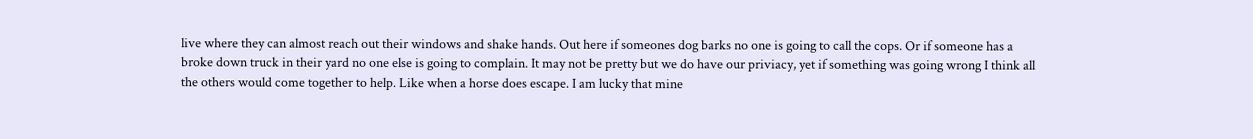live where they can almost reach out their windows and shake hands. Out here if someones dog barks no one is going to call the cops. Or if someone has a broke down truck in their yard no one else is going to complain. It may not be pretty but we do have our priviacy, yet if something was going wrong I think all the others would come together to help. Like when a horse does escape. I am lucky that mine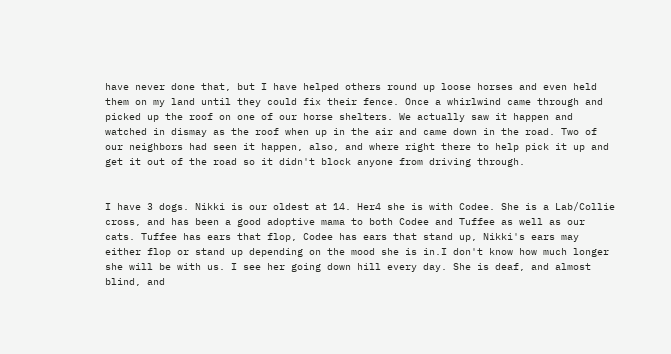have never done that, but I have helped others round up loose horses and even held them on my land until they could fix their fence. Once a whirlwind came through and picked up the roof on one of our horse shelters. We actually saw it happen and watched in dismay as the roof when up in the air and came down in the road. Two of our neighbors had seen it happen, also, and where right there to help pick it up and get it out of the road so it didn't block anyone from driving through.


I have 3 dogs. Nikki is our oldest at 14. Her4 she is with Codee. She is a Lab/Collie cross, and has been a good adoptive mama to both Codee and Tuffee as well as our cats. Tuffee has ears that flop, Codee has ears that stand up, Nikki's ears may either flop or stand up depending on the mood she is in.I don't know how much longer she will be with us. I see her going down hill every day. She is deaf, and almost blind, and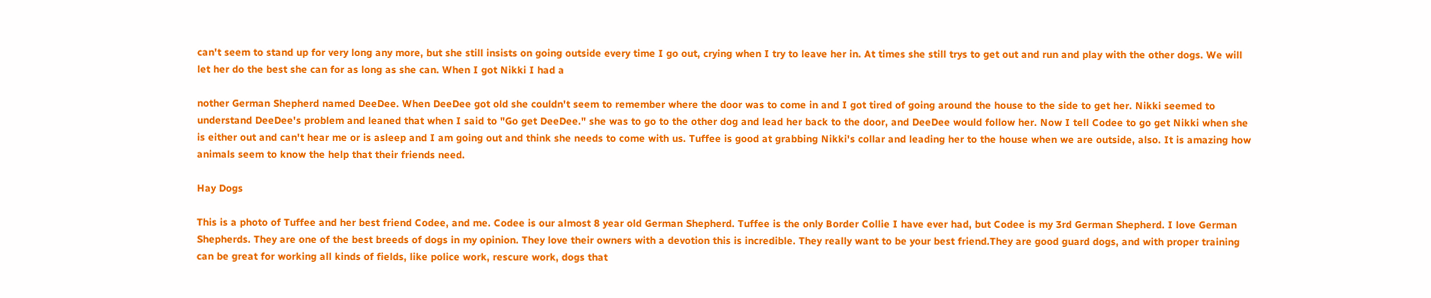can't seem to stand up for very long any more, but she still insists on going outside every time I go out, crying when I try to leave her in. At times she still trys to get out and run and play with the other dogs. We will let her do the best she can for as long as she can. When I got Nikki I had a

nother German Shepherd named DeeDee. When DeeDee got old she couldn't seem to remember where the door was to come in and I got tired of going around the house to the side to get her. Nikki seemed to understand DeeDee's problem and leaned that when I said to "Go get DeeDee." she was to go to the other dog and lead her back to the door, and DeeDee would follow her. Now I tell Codee to go get Nikki when she is either out and can't hear me or is asleep and I am going out and think she needs to come with us. Tuffee is good at grabbing Nikki's collar and leading her to the house when we are outside, also. It is amazing how animals seem to know the help that their friends need.

Hay Dogs

This is a photo of Tuffee and her best friend Codee, and me. Codee is our almost 8 year old German Shepherd. Tuffee is the only Border Collie I have ever had, but Codee is my 3rd German Shepherd. I love German Shepherds. They are one of the best breeds of dogs in my opinion. They love their owners with a devotion this is incredible. They really want to be your best friend.They are good guard dogs, and with proper training can be great for working all kinds of fields, like police work, rescure work, dogs that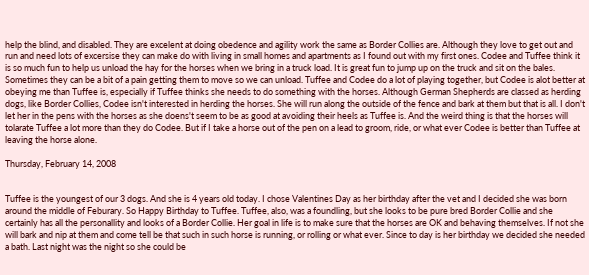help the blind, and disabled. They are excelent at doing obedence and agility work the same as Border Collies are. Although they love to get out and run and need lots of excersise they can make do with living in small homes and apartments as I found out with my first ones. Codee and Tuffee think it is so much fun to help us unload the hay for the horses when we bring in a truck load. It is great fun to jump up on the truck and sit on the bales. Sometimes they can be a bit of a pain getting them to move so we can unload. Tuffee and Codee do a lot of playing together, but Codee is alot better at obeying me than Tuffee is, especially if Tuffee thinks she needs to do something with the horses. Although German Shepherds are classed as herding dogs, like Border Collies, Codee isn't interested in herding the horses. She will run along the outside of the fence and bark at them but that is all. I don't let her in the pens with the horses as she doens't seem to be as good at avoiding their heels as Tuffee is. And the weird thing is that the horses will tolarate Tuffee a lot more than they do Codee. But if I take a horse out of the pen on a lead to groom, ride, or what ever Codee is better than Tuffee at leaving the horse alone.

Thursday, February 14, 2008


Tuffee is the youngest of our 3 dogs. And she is 4 years old today. I chose Valentines Day as her birthday after the vet and I decided she was born around the middle of Feburary. So Happy Birthday to Tuffee. Tuffee, also, was a foundling, but she looks to be pure bred Border Collie and she certainly has all the personallity and looks of a Border Collie. Her goal in life is to make sure that the horses are OK and behaving themselves. If not she will bark and nip at them and come tell be that such in such horse is running, or rolling or what ever. Since to day is her birthday we decided she needed a bath. Last night was the night so she could be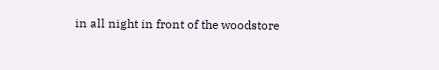in all night in front of the woodstore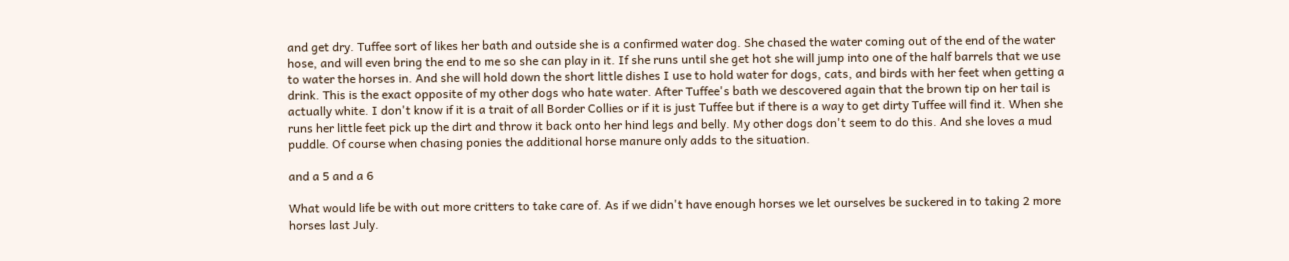and get dry. Tuffee sort of likes her bath and outside she is a confirmed water dog. She chased the water coming out of the end of the water hose, and will even bring the end to me so she can play in it. If she runs until she get hot she will jump into one of the half barrels that we use to water the horses in. And she will hold down the short little dishes I use to hold water for dogs, cats, and birds with her feet when getting a drink. This is the exact opposite of my other dogs who hate water. After Tuffee's bath we descovered again that the brown tip on her tail is actually white. I don't know if it is a trait of all Border Collies or if it is just Tuffee but if there is a way to get dirty Tuffee will find it. When she runs her little feet pick up the dirt and throw it back onto her hind legs and belly. My other dogs don't seem to do this. And she loves a mud puddle. Of course when chasing ponies the additional horse manure only adds to the situation.

and a 5 and a 6

What would life be with out more critters to take care of. As if we didn't have enough horses we let ourselves be suckered in to taking 2 more horses last July.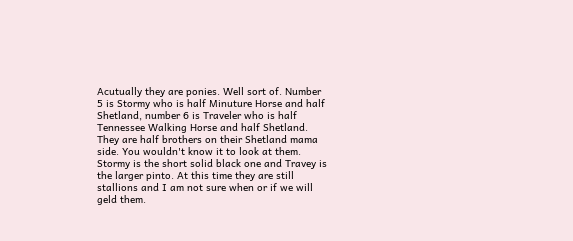Acutually they are ponies. Well sort of. Number 5 is Stormy who is half Minuture Horse and half Shetland, number 6 is Traveler who is half Tennessee Walking Horse and half Shetland. They are half brothers on their Shetland mama side. You wouldn't know it to look at them. Stormy is the short solid black one and Travey is the larger pinto. At this time they are still stallions and I am not sure when or if we will geld them.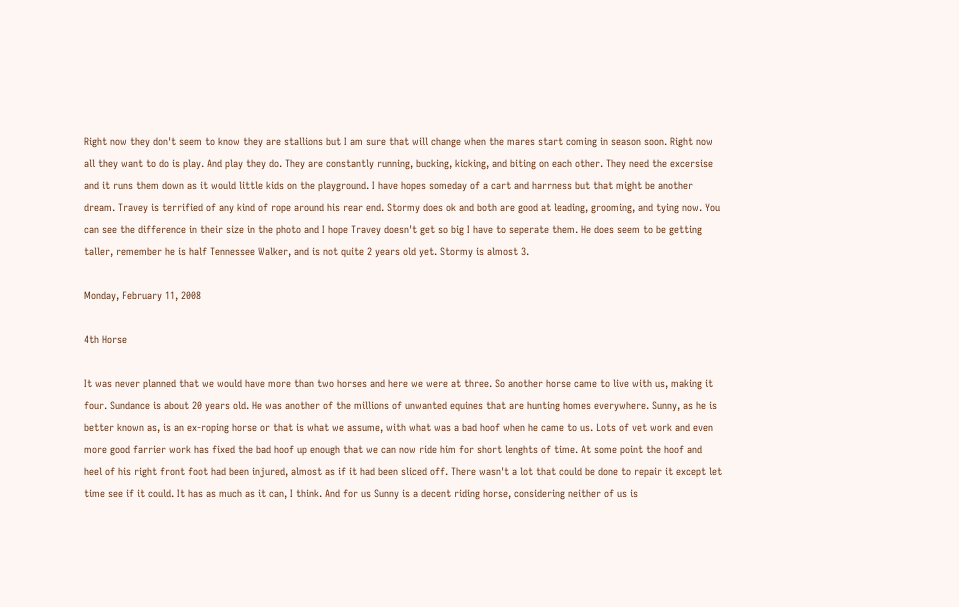Right now they don't seem to know they are stallions but I am sure that will change when the mares start coming in season soon. Right now all they want to do is play. And play they do. They are constantly running, bucking, kicking, and biting on each other. They need the excersise and it runs them down as it would little kids on the playground. I have hopes someday of a cart and harrness but that might be another dream. Travey is terrified of any kind of rope around his rear end. Stormy does ok and both are good at leading, grooming, and tying now. You can see the difference in their size in the photo and I hope Travey doesn't get so big I have to seperate them. He does seem to be getting taller, remember he is half Tennessee Walker, and is not quite 2 years old yet. Stormy is almost 3.

Monday, February 11, 2008

4th Horse

It was never planned that we would have more than two horses and here we were at three. So another horse came to live with us, making it four. Sundance is about 20 years old. He was another of the millions of unwanted equines that are hunting homes everywhere. Sunny, as he is better known as, is an ex-roping horse or that is what we assume, with what was a bad hoof when he came to us. Lots of vet work and even more good farrier work has fixed the bad hoof up enough that we can now ride him for short lenghts of time. At some point the hoof and heel of his right front foot had been injured, almost as if it had been sliced off. There wasn't a lot that could be done to repair it except let time see if it could. It has as much as it can, I think. And for us Sunny is a decent riding horse, considering neither of us is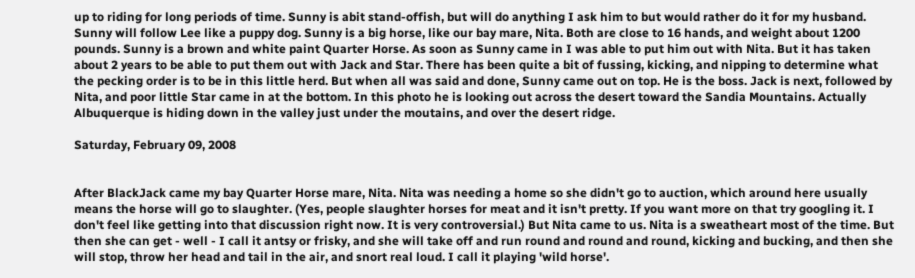up to riding for long periods of time. Sunny is abit stand-offish, but will do anything I ask him to but would rather do it for my husband. Sunny will follow Lee like a puppy dog. Sunny is a big horse, like our bay mare, Nita. Both are close to 16 hands, and weight about 1200 pounds. Sunny is a brown and white paint Quarter Horse. As soon as Sunny came in I was able to put him out with Nita. But it has taken about 2 years to be able to put them out with Jack and Star. There has been quite a bit of fussing, kicking, and nipping to determine what the pecking order is to be in this little herd. But when all was said and done, Sunny came out on top. He is the boss. Jack is next, followed by Nita, and poor little Star came in at the bottom. In this photo he is looking out across the desert toward the Sandia Mountains. Actually Albuquerque is hiding down in the valley just under the moutains, and over the desert ridge.

Saturday, February 09, 2008


After BlackJack came my bay Quarter Horse mare, Nita. Nita was needing a home so she didn't go to auction, which around here usually means the horse will go to slaughter. (Yes, people slaughter horses for meat and it isn't pretty. If you want more on that try googling it. I don't feel like getting into that discussion right now. It is very controversial.) But Nita came to us. Nita is a sweatheart most of the time. But then she can get - well - I call it antsy or frisky, and she will take off and run round and round and round, kicking and bucking, and then she will stop, throw her head and tail in the air, and snort real loud. I call it playing 'wild horse'.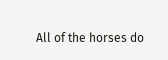All of the horses do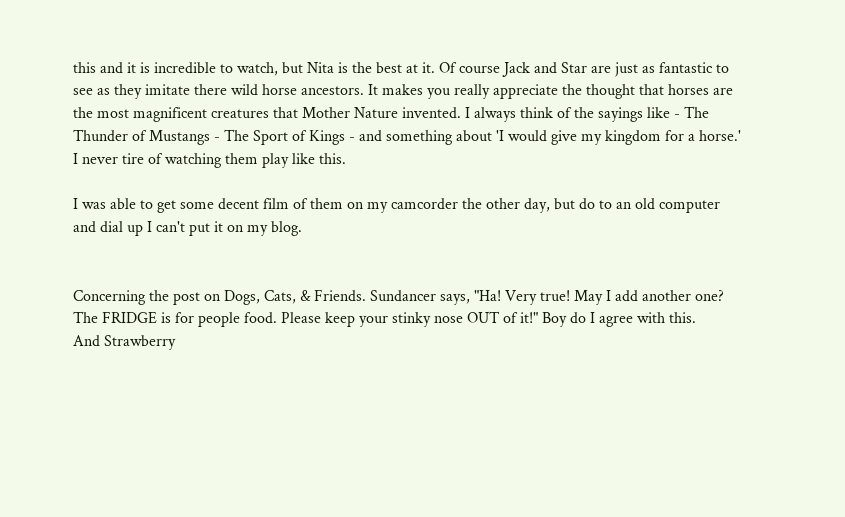this and it is incredible to watch, but Nita is the best at it. Of course Jack and Star are just as fantastic to see as they imitate there wild horse ancestors. It makes you really appreciate the thought that horses are the most magnificent creatures that Mother Nature invented. I always think of the sayings like - The Thunder of Mustangs - The Sport of Kings - and something about 'I would give my kingdom for a horse.' I never tire of watching them play like this.

I was able to get some decent film of them on my camcorder the other day, but do to an old computer and dial up I can't put it on my blog.


Concerning the post on Dogs, Cats, & Friends. Sundancer says, "Ha! Very true! May I add another one? The FRIDGE is for people food. Please keep your stinky nose OUT of it!" Boy do I agree with this.
And Strawberry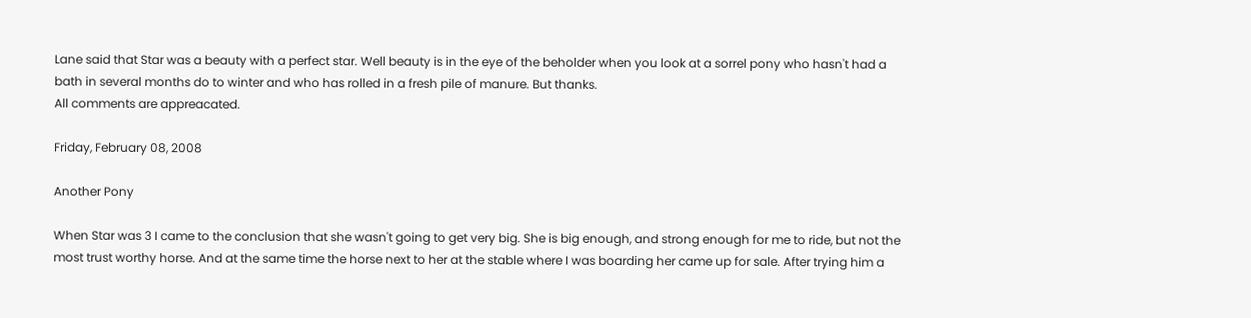Lane said that Star was a beauty with a perfect star. Well beauty is in the eye of the beholder when you look at a sorrel pony who hasn't had a bath in several months do to winter and who has rolled in a fresh pile of manure. But thanks.
All comments are appreacated.

Friday, February 08, 2008

Another Pony

When Star was 3 I came to the conclusion that she wasn't going to get very big. She is big enough, and strong enough for me to ride, but not the most trust worthy horse. And at the same time the horse next to her at the stable where I was boarding her came up for sale. After trying him a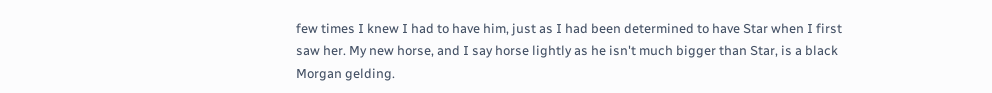few times I knew I had to have him, just as I had been determined to have Star when I first saw her. My new horse, and I say horse lightly as he isn't much bigger than Star, is a black Morgan gelding.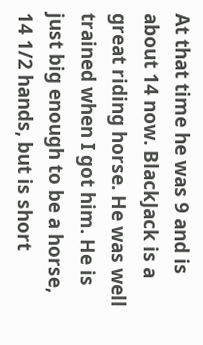At that time he was 9 and is about 14 now. BlackJack is a great riding horse. He was well trained when I got him. He is just big enough to be a horse, 14 1/2 hands, but is short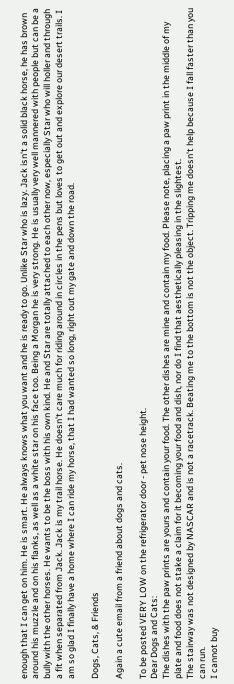enough that I can get on him. He is smart. He always knows what you want and he is ready to go. Unlike Star who is lazy. Jack isn't a solid black horse, he has brown around his muzzle and on his flanks, as well as a white star on his face too. Being a Morgan he is very strong. He is usually very well mannered with people but can be a bully with the other horses. He wants to be the boss with his own kind. He and Star are totally attached to each other now, especially Star who will holler and through a fit when separated from Jack. Jack is my trail horse. He doesn't care much for riding around in circles in the pens but loves to get out and explore our desert trails. I am so glad I finally have a home where I can ride my horse, that I had wanted so long, right out my gate and down the road.

Dogs, Cats, & Friends

Again a cute email from a friend about dogs and cats.

To be posted VERY LOW on the refrigerator door - pet nose height.
Dear Dogs and Cats:
The dishes with the paw prints are yours and contain your food. The other dishes are mine and contain my food. Please note, placing a paw print in the middle of my plate and food does not stake a claim for it becoming your food and dish, nor do I find that aesthetically pleasing in the slightest.
The stairway was not designed by NASCAR and is not a racetrack. Beating me to the bottom is not the object. Tripping me doesn't help because I fall faster than you can run.
I cannot buy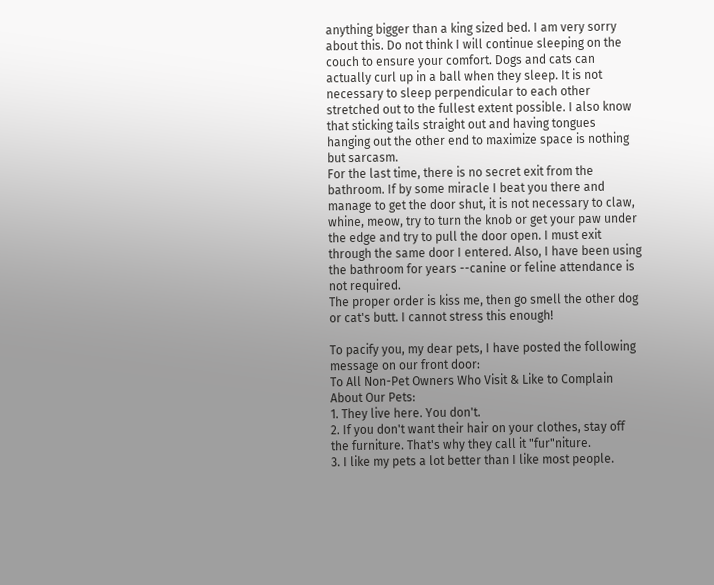anything bigger than a king sized bed. I am very sorry about this. Do not think I will continue sleeping on the couch to ensure your comfort. Dogs and cats can actually curl up in a ball when they sleep. It is not necessary to sleep perpendicular to each other stretched out to the fullest extent possible. I also know that sticking tails straight out and having tongues hanging out the other end to maximize space is nothing but sarcasm.
For the last time, there is no secret exit from the bathroom. If by some miracle I beat you there and manage to get the door shut, it is not necessary to claw, whine, meow, try to turn the knob or get your paw under the edge and try to pull the door open. I must exit through the same door I entered. Also, I have been using the bathroom for years --canine or feline attendance is not required.
The proper order is kiss me, then go smell the other dog or cat's butt. I cannot stress this enough!

To pacify you, my dear pets, I have posted the following message on our front door:
To All Non-Pet Owners Who Visit & Like to Complain About Our Pets:
1. They live here. You don't.
2. If you don't want their hair on your clothes, stay off the furniture. That's why they call it "fur"niture.
3. I like my pets a lot better than I like most people.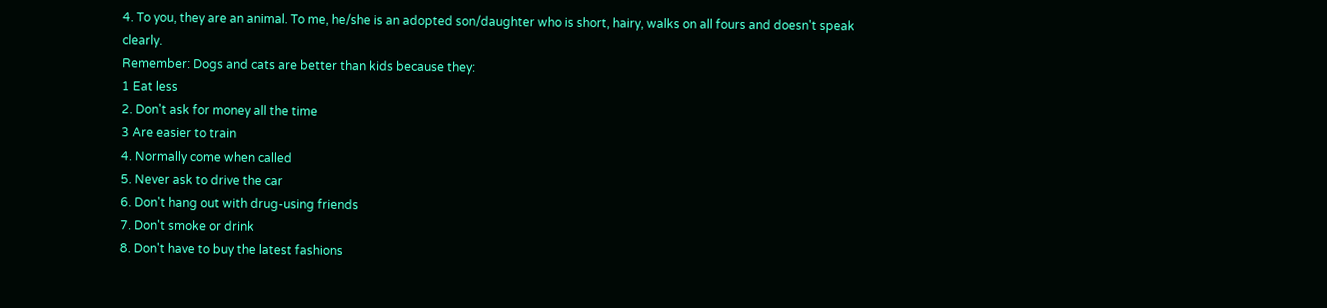4. To you, they are an animal. To me, he/she is an adopted son/daughter who is short, hairy, walks on all fours and doesn't speak clearly.
Remember: Dogs and cats are better than kids because they:
1 Eat less
2. Don't ask for money all the time
3 Are easier to train
4. Normally come when called
5. Never ask to drive the car
6. Don't hang out with drug-using friends
7. Don't smoke or drink
8. Don't have to buy the latest fashions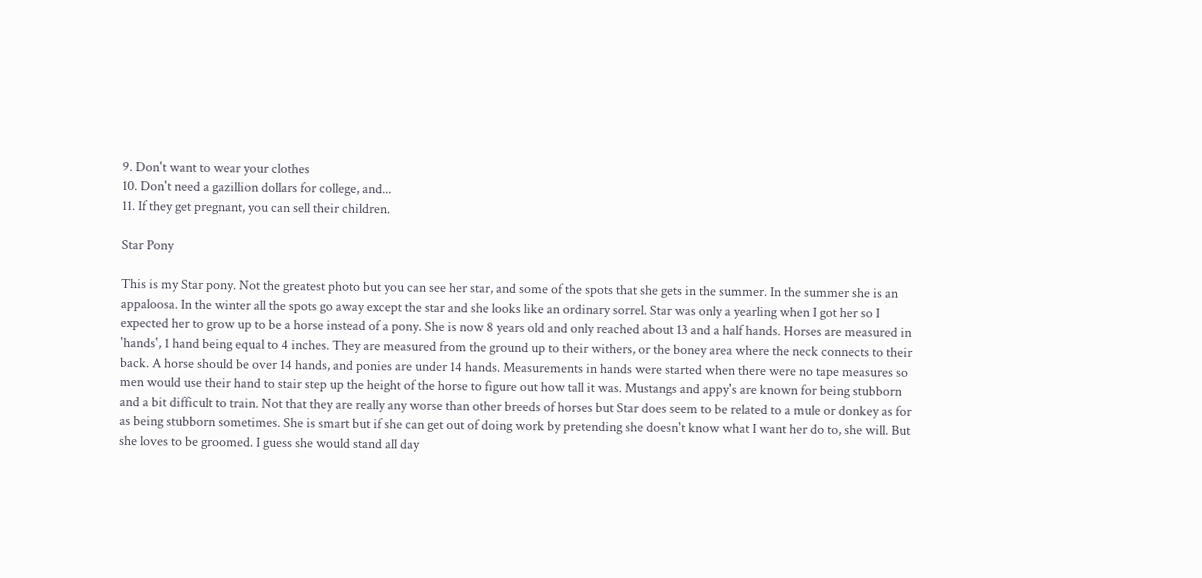9. Don't want to wear your clothes
10. Don't need a gazillion dollars for college, and...
11. If they get pregnant, you can sell their children.

Star Pony

This is my Star pony. Not the greatest photo but you can see her star, and some of the spots that she gets in the summer. In the summer she is an appaloosa. In the winter all the spots go away except the star and she looks like an ordinary sorrel. Star was only a yearling when I got her so I expected her to grow up to be a horse instead of a pony. She is now 8 years old and only reached about 13 and a half hands. Horses are measured in 'hands', 1 hand being equal to 4 inches. They are measured from the ground up to their withers, or the boney area where the neck connects to their back. A horse should be over 14 hands, and ponies are under 14 hands. Measurements in hands were started when there were no tape measures so men would use their hand to stair step up the height of the horse to figure out how tall it was. Mustangs and appy's are known for being stubborn and a bit difficult to train. Not that they are really any worse than other breeds of horses but Star does seem to be related to a mule or donkey as for as being stubborn sometimes. She is smart but if she can get out of doing work by pretending she doesn't know what I want her do to, she will. But she loves to be groomed. I guess she would stand all day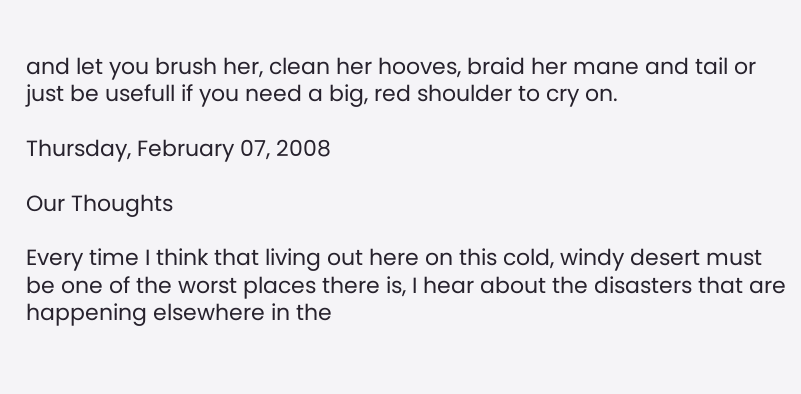and let you brush her, clean her hooves, braid her mane and tail or just be usefull if you need a big, red shoulder to cry on.

Thursday, February 07, 2008

Our Thoughts

Every time I think that living out here on this cold, windy desert must be one of the worst places there is, I hear about the disasters that are happening elsewhere in the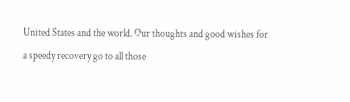United States and the world. Our thoughts and good wishes for a speedy recovery go to all those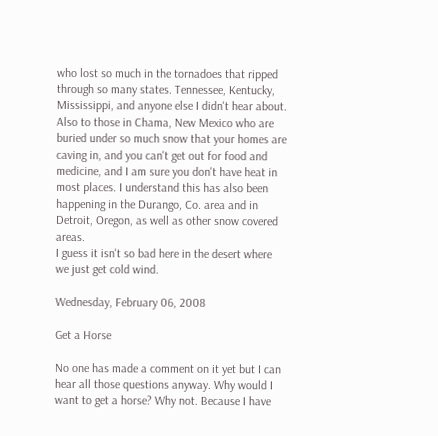who lost so much in the tornadoes that ripped through so many states. Tennessee, Kentucky, Mississippi, and anyone else I didn't hear about. Also to those in Chama, New Mexico who are buried under so much snow that your homes are caving in, and you can't get out for food and medicine, and I am sure you don't have heat in most places. I understand this has also been happening in the Durango, Co. area and in Detroit, Oregon, as well as other snow covered areas.
I guess it isn't so bad here in the desert where we just get cold wind.

Wednesday, February 06, 2008

Get a Horse

No one has made a comment on it yet but I can hear all those questions anyway. Why would I want to get a horse? Why not. Because I have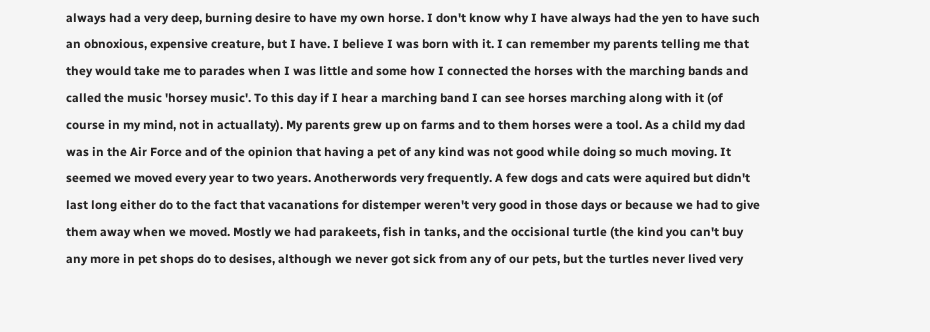always had a very deep, burning desire to have my own horse. I don't know why I have always had the yen to have such an obnoxious, expensive creature, but I have. I believe I was born with it. I can remember my parents telling me that they would take me to parades when I was little and some how I connected the horses with the marching bands and called the music 'horsey music'. To this day if I hear a marching band I can see horses marching along with it (of course in my mind, not in actuallaty). My parents grew up on farms and to them horses were a tool. As a child my dad was in the Air Force and of the opinion that having a pet of any kind was not good while doing so much moving. It seemed we moved every year to two years. Anotherwords very frequently. A few dogs and cats were aquired but didn't last long either do to the fact that vacanations for distemper weren't very good in those days or because we had to give them away when we moved. Mostly we had parakeets, fish in tanks, and the occisional turtle (the kind you can't buy any more in pet shops do to desises, although we never got sick from any of our pets, but the turtles never lived very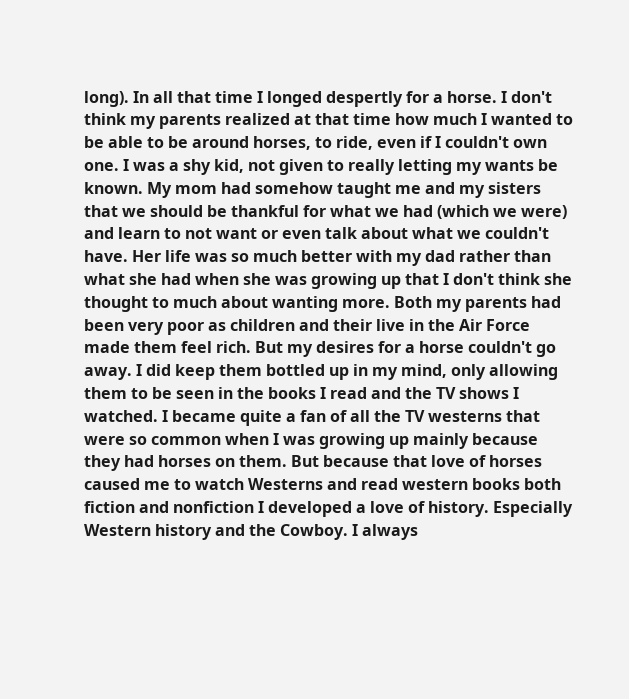long). In all that time I longed despertly for a horse. I don't think my parents realized at that time how much I wanted to be able to be around horses, to ride, even if I couldn't own one. I was a shy kid, not given to really letting my wants be known. My mom had somehow taught me and my sisters that we should be thankful for what we had (which we were) and learn to not want or even talk about what we couldn't have. Her life was so much better with my dad rather than what she had when she was growing up that I don't think she thought to much about wanting more. Both my parents had been very poor as children and their live in the Air Force made them feel rich. But my desires for a horse couldn't go away. I did keep them bottled up in my mind, only allowing them to be seen in the books I read and the TV shows I watched. I became quite a fan of all the TV westerns that were so common when I was growing up mainly because they had horses on them. But because that love of horses caused me to watch Westerns and read western books both fiction and nonfiction I developed a love of history. Especially Western history and the Cowboy. I always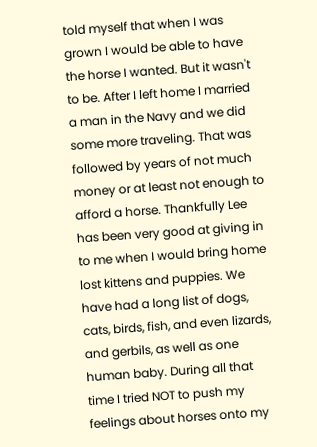told myself that when I was grown I would be able to have the horse I wanted. But it wasn't to be. After I left home I married a man in the Navy and we did some more traveling. That was followed by years of not much money or at least not enough to afford a horse. Thankfully Lee has been very good at giving in to me when I would bring home lost kittens and puppies. We have had a long list of dogs, cats, birds, fish, and even lizards, and gerbils, as well as one human baby. During all that time I tried NOT to push my feelings about horses onto my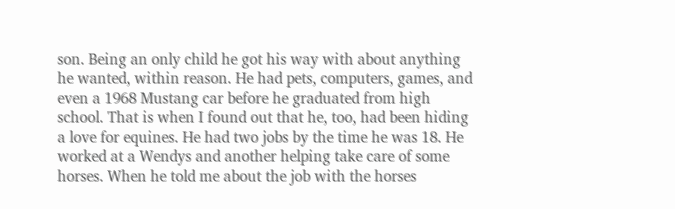son. Being an only child he got his way with about anything he wanted, within reason. He had pets, computers, games, and even a 1968 Mustang car before he graduated from high school. That is when I found out that he, too, had been hiding a love for equines. He had two jobs by the time he was 18. He worked at a Wendys and another helping take care of some horses. When he told me about the job with the horses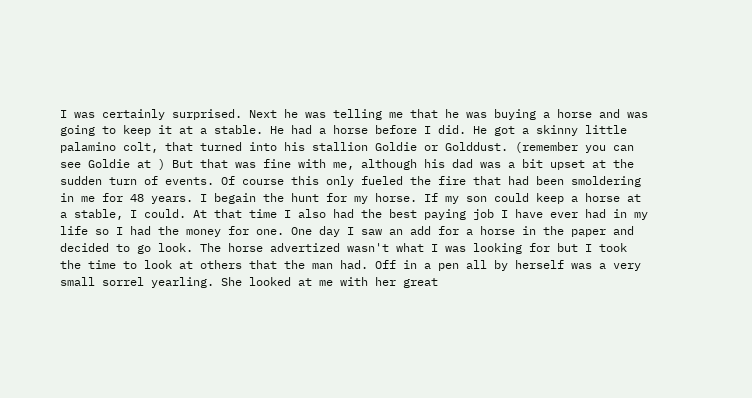I was certainly surprised. Next he was telling me that he was buying a horse and was going to keep it at a stable. He had a horse before I did. He got a skinny little palamino colt, that turned into his stallion Goldie or Golddust. (remember you can see Goldie at ) But that was fine with me, although his dad was a bit upset at the sudden turn of events. Of course this only fueled the fire that had been smoldering in me for 48 years. I begain the hunt for my horse. If my son could keep a horse at a stable, I could. At that time I also had the best paying job I have ever had in my life so I had the money for one. One day I saw an add for a horse in the paper and decided to go look. The horse advertized wasn't what I was looking for but I took the time to look at others that the man had. Off in a pen all by herself was a very small sorrel yearling. She looked at me with her great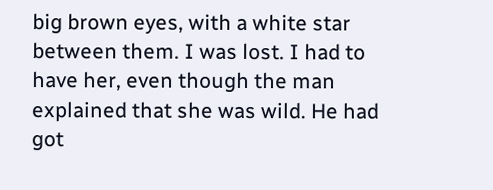big brown eyes, with a white star between them. I was lost. I had to have her, even though the man explained that she was wild. He had got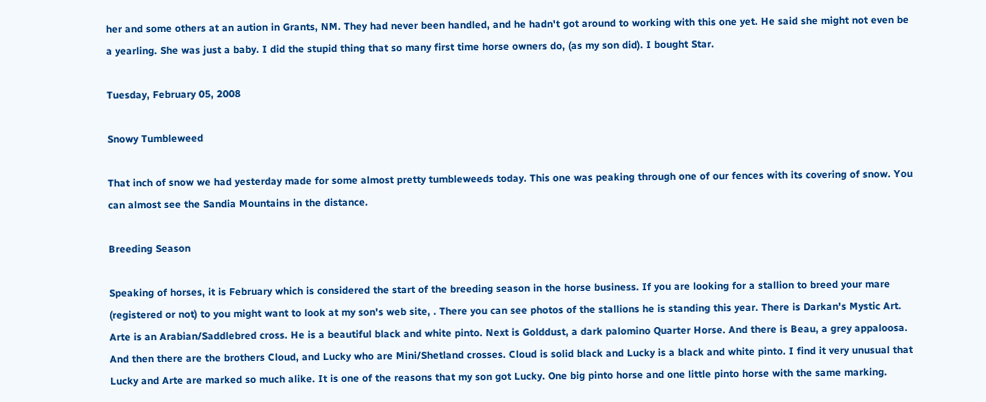her and some others at an aution in Grants, NM. They had never been handled, and he hadn't got around to working with this one yet. He said she might not even be a yearling. She was just a baby. I did the stupid thing that so many first time horse owners do, (as my son did). I bought Star.

Tuesday, February 05, 2008

Snowy Tumbleweed

That inch of snow we had yesterday made for some almost pretty tumbleweeds today. This one was peaking through one of our fences with its covering of snow. You can almost see the Sandia Mountains in the distance.

Breeding Season

Speaking of horses, it is February which is considered the start of the breeding season in the horse business. If you are looking for a stallion to breed your mare (registered or not) to you might want to look at my son's web site, . There you can see photos of the stallions he is standing this year. There is Darkan's Mystic Art. Arte is an Arabian/Saddlebred cross. He is a beautiful black and white pinto. Next is Golddust, a dark palomino Quarter Horse. And there is Beau, a grey appaloosa. And then there are the brothers Cloud, and Lucky who are Mini/Shetland crosses. Cloud is solid black and Lucky is a black and white pinto. I find it very unusual that Lucky and Arte are marked so much alike. It is one of the reasons that my son got Lucky. One big pinto horse and one little pinto horse with the same marking.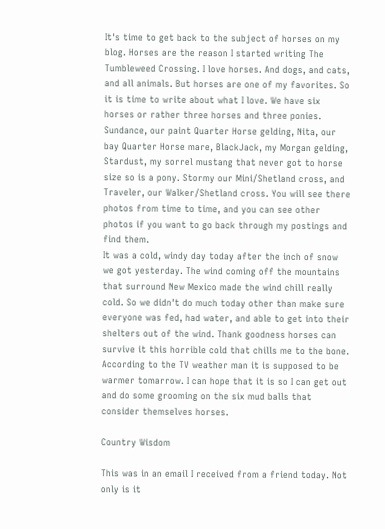It's time to get back to the subject of horses on my blog. Horses are the reason I started writing The Tumbleweed Crossing. I love horses. And dogs, and cats, and all animals. But horses are one of my favorites. So it is time to write about what I love. We have six horses or rather three horses and three ponies. Sundance, our paint Quarter Horse gelding, Nita, our bay Quarter Horse mare, BlackJack, my Morgan gelding, Stardust, my sorrel mustang that never got to horse size so is a pony. Stormy our Mini/Shetland cross, and Traveler, our Walker/Shetland cross. You will see there photos from time to time, and you can see other photos if you want to go back through my postings and find them.
It was a cold, windy day today after the inch of snow we got yesterday. The wind coming off the mountains that surround New Mexico made the wind chill really cold. So we didn't do much today other than make sure everyone was fed, had water, and able to get into their shelters out of the wind. Thank goodness horses can survive it this horrible cold that chills me to the bone. According to the TV weather man it is supposed to be warmer tomarrow. I can hope that it is so I can get out and do some grooming on the six mud balls that consider themselves horses.

Country Wisdom

This was in an email I received from a friend today. Not only is it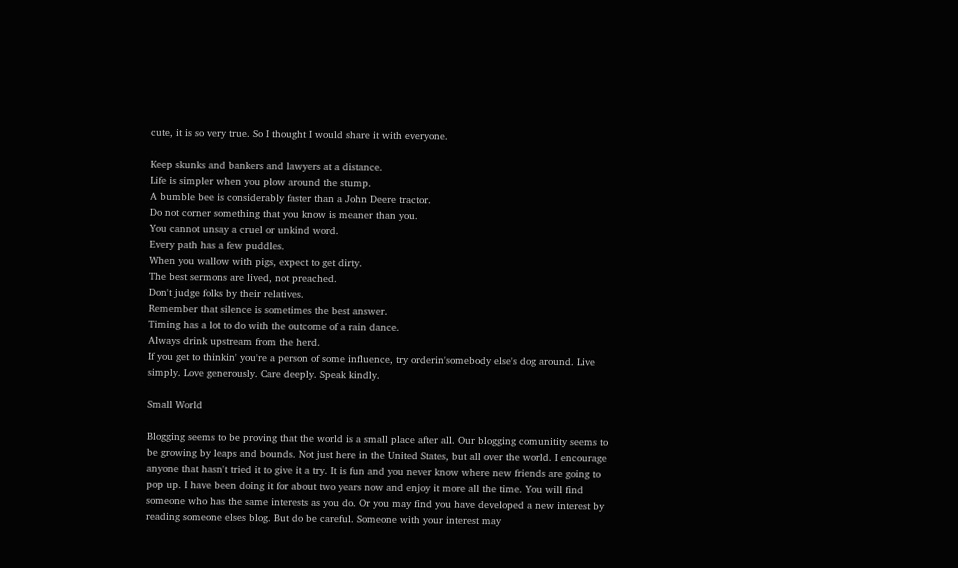cute, it is so very true. So I thought I would share it with everyone.

Keep skunks and bankers and lawyers at a distance.
Life is simpler when you plow around the stump.
A bumble bee is considerably faster than a John Deere tractor.
Do not corner something that you know is meaner than you.
You cannot unsay a cruel or unkind word.
Every path has a few puddles.
When you wallow with pigs, expect to get dirty.
The best sermons are lived, not preached.
Don't judge folks by their relatives.
Remember that silence is sometimes the best answer.
Timing has a lot to do with the outcome of a rain dance.
Always drink upstream from the herd.
If you get to thinkin' you're a person of some influence, try orderin'somebody else's dog around. Live simply. Love generously. Care deeply. Speak kindly.

Small World

Blogging seems to be proving that the world is a small place after all. Our blogging comunitity seems to be growing by leaps and bounds. Not just here in the United States, but all over the world. I encourage anyone that hasn't tried it to give it a try. It is fun and you never know where new friends are going to pop up. I have been doing it for about two years now and enjoy it more all the time. You will find someone who has the same interests as you do. Or you may find you have developed a new interest by reading someone elses blog. But do be careful. Someone with your interest may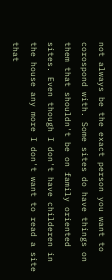not always be the exact person you want to corospond with. Some sites do have things on them that shouldn't be on family oriented sites. Even though I don't have childeren in the house any more I don't want to read a site that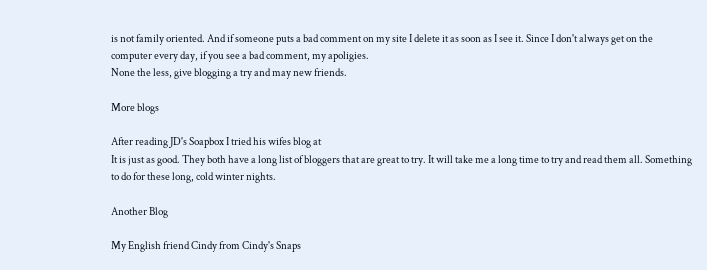is not family oriented. And if someone puts a bad comment on my site I delete it as soon as I see it. Since I don't always get on the computer every day, if you see a bad comment, my apoligies.
None the less, give blogging a try and may new friends.

More blogs

After reading JD's Soapbox I tried his wifes blog at
It is just as good. They both have a long list of bloggers that are great to try. It will take me a long time to try and read them all. Something to do for these long, cold winter nights.

Another Blog

My English friend Cindy from Cindy's Snaps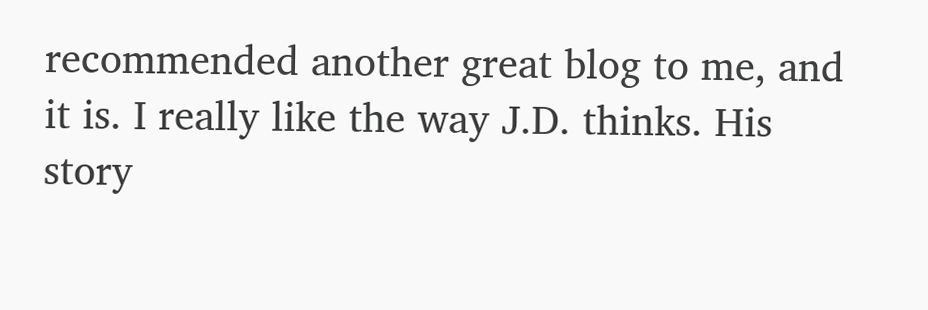recommended another great blog to me, and it is. I really like the way J.D. thinks. His story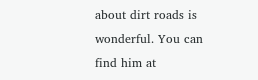about dirt roads is wonderful. You can find him at